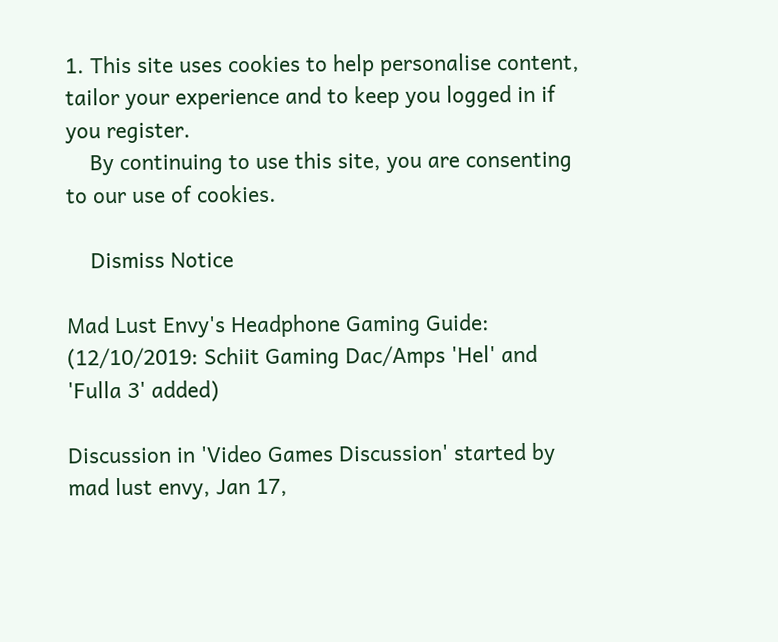1. This site uses cookies to help personalise content, tailor your experience and to keep you logged in if you register.
    By continuing to use this site, you are consenting to our use of cookies.

    Dismiss Notice

Mad Lust Envy's Headphone Gaming Guide: (12/10/2019: Schiit Gaming Dac/Amps 'Hel' and 'Fulla 3' added)

Discussion in 'Video Games Discussion' started by mad lust envy, Jan 17,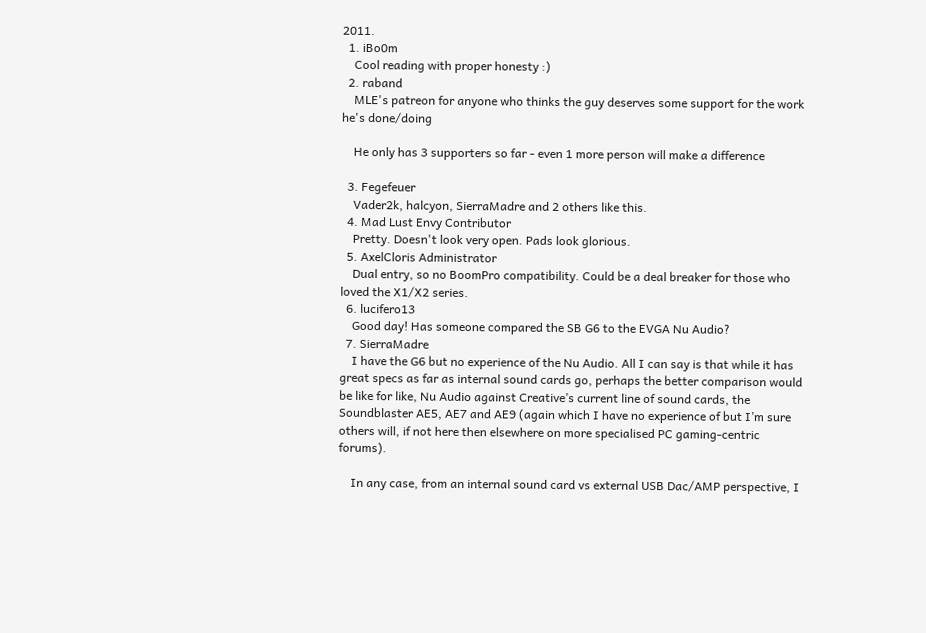2011.
  1. iBo0m
    Cool reading with proper honesty :)
  2. raband
    MLE's patreon for anyone who thinks the guy deserves some support for the work he's done/doing

    He only has 3 supporters so far - even 1 more person will make a difference

  3. Fegefeuer
    Vader2k, halcyon, SierraMadre and 2 others like this.
  4. Mad Lust Envy Contributor
    Pretty. Doesn't look very open. Pads look glorious.
  5. AxelCloris Administrator
    Dual entry, so no BoomPro compatibility. Could be a deal breaker for those who loved the X1/X2 series.
  6. lucifero13
    Good day! Has someone compared the SB G6 to the EVGA Nu Audio?
  7. SierraMadre
    I have the G6 but no experience of the Nu Audio. All I can say is that while it has great specs as far as internal sound cards go, perhaps the better comparison would be like for like, Nu Audio against Creative’s current line of sound cards, the Soundblaster AE5, AE7 and AE9 (again which I have no experience of but I’m sure others will, if not here then elsewhere on more specialised PC gaming-centric forums).

    In any case, from an internal sound card vs external USB Dac/AMP perspective, I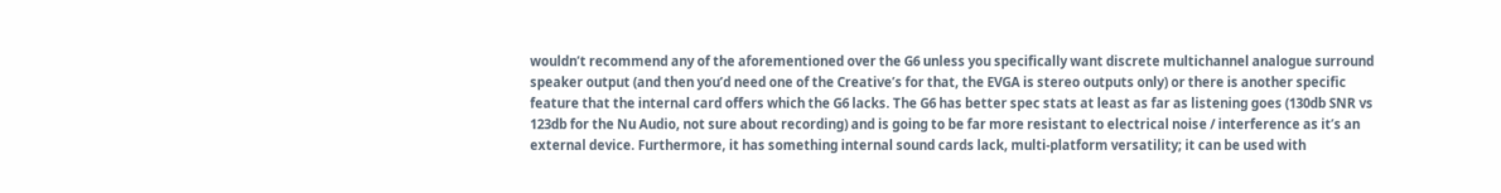wouldn’t recommend any of the aforementioned over the G6 unless you specifically want discrete multichannel analogue surround speaker output (and then you’d need one of the Creative’s for that, the EVGA is stereo outputs only) or there is another specific feature that the internal card offers which the G6 lacks. The G6 has better spec stats at least as far as listening goes (130db SNR vs 123db for the Nu Audio, not sure about recording) and is going to be far more resistant to electrical noise / interference as it’s an external device. Furthermore, it has something internal sound cards lack, multi-platform versatility; it can be used with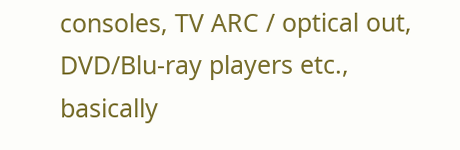consoles, TV ARC / optical out, DVD/Blu-ray players etc., basically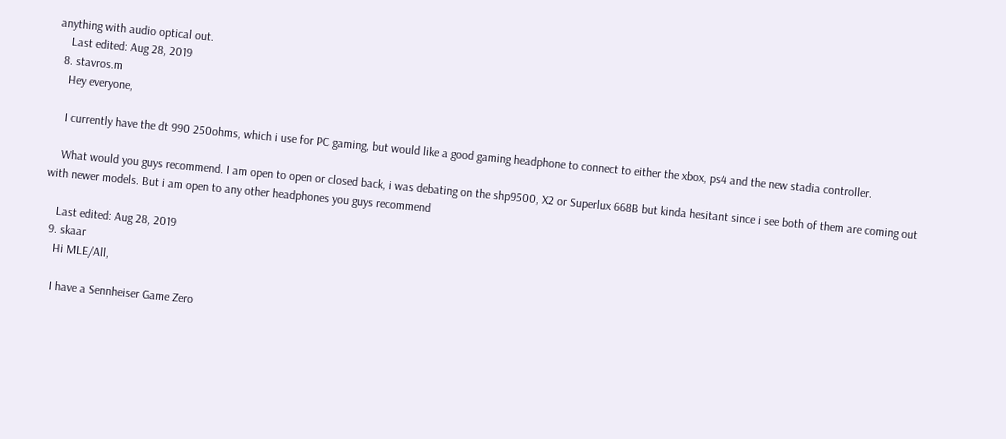anything with audio optical out.
    Last edited: Aug 28, 2019
  8. stavros.m
    Hey everyone,

    I currently have the dt 990 250ohms, which i use for PC gaming, but would like a good gaming headphone to connect to either the xbox, ps4 and the new stadia controller.

    What would you guys recommend. I am open to open or closed back, i was debating on the shp9500, X2 or Superlux 668B but kinda hesitant since i see both of them are coming out with newer models. But i am open to any other headphones you guys recommend

    Last edited: Aug 28, 2019
  9. skaar
    Hi MLE/All,

    I have a Sennheiser Game Zero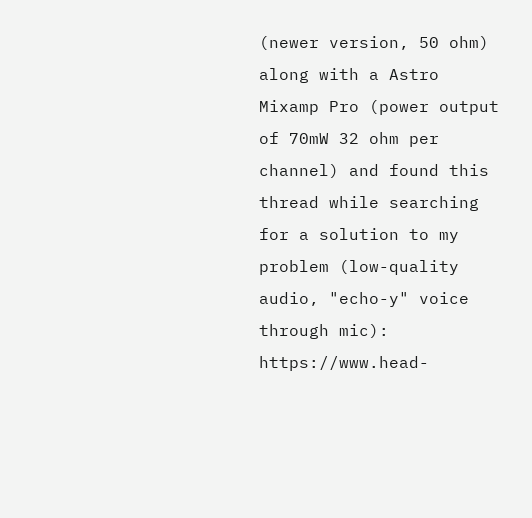(newer version, 50 ohm) along with a Astro Mixamp Pro (power output of 70mW 32 ohm per channel) and found this thread while searching for a solution to my problem (low-quality audio, "echo-y" voice through mic): https://www.head-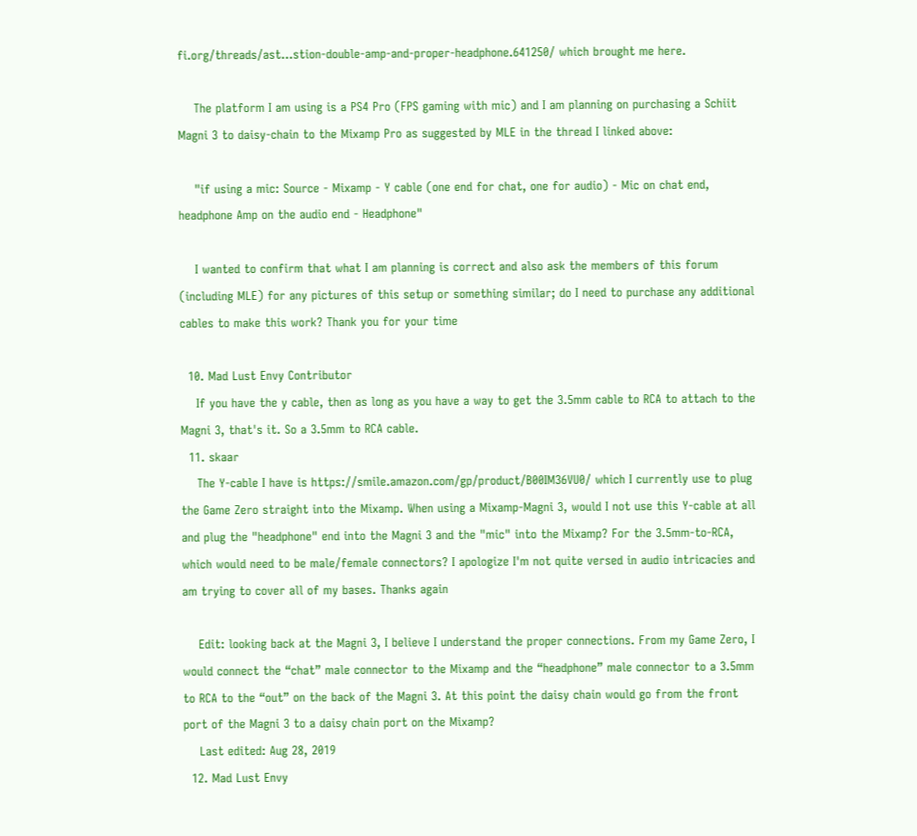fi.org/threads/ast...stion-double-amp-and-proper-headphone.641250/ which brought me here.

    The platform I am using is a PS4 Pro (FPS gaming with mic) and I am planning on purchasing a Schiit Magni 3 to daisy-chain to the Mixamp Pro as suggested by MLE in the thread I linked above:

    "if using a mic: Source - Mixamp - Y cable (one end for chat, one for audio) - Mic on chat end, headphone Amp on the audio end - Headphone"

    I wanted to confirm that what I am planning is correct and also ask the members of this forum (including MLE) for any pictures of this setup or something similar; do I need to purchase any additional cables to make this work? Thank you for your time

  10. Mad Lust Envy Contributor
    If you have the y cable, then as long as you have a way to get the 3.5mm cable to RCA to attach to the Magni 3, that's it. So a 3.5mm to RCA cable.
  11. skaar
    The Y-cable I have is https://smile.amazon.com/gp/product/B00IM36VU0/ which I currently use to plug the Game Zero straight into the Mixamp. When using a Mixamp-Magni 3, would I not use this Y-cable at all and plug the "headphone" end into the Magni 3 and the "mic" into the Mixamp? For the 3.5mm-to-RCA, which would need to be male/female connectors? I apologize I'm not quite versed in audio intricacies and am trying to cover all of my bases. Thanks again

    Edit: looking back at the Magni 3, I believe I understand the proper connections. From my Game Zero, I would connect the “chat” male connector to the Mixamp and the “headphone” male connector to a 3.5mm to RCA to the “out” on the back of the Magni 3. At this point the daisy chain would go from the front port of the Magni 3 to a daisy chain port on the Mixamp?
    Last edited: Aug 28, 2019
  12. Mad Lust Envy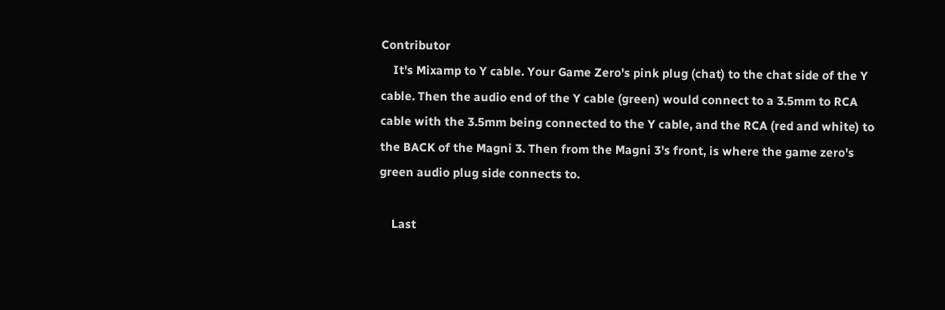Contributor
    It's Mixamp to Y cable. Your Game Zero's pink plug (chat) to the chat side of the Y cable. Then the audio end of the Y cable (green) would connect to a 3.5mm to RCA cable with the 3.5mm being connected to the Y cable, and the RCA (red and white) to the BACK of the Magni 3. Then from the Magni 3's front, is where the game zero's green audio plug side connects to.

    Last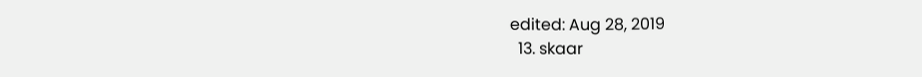edited: Aug 28, 2019
  13. skaar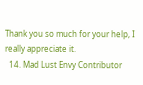Thank you so much for your help, I really appreciate it.
  14. Mad Lust Envy Contributor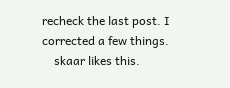recheck the last post. I corrected a few things.
    skaar likes this.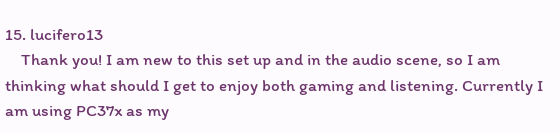15. lucifero13
    Thank you! I am new to this set up and in the audio scene, so I am thinking what should I get to enjoy both gaming and listening. Currently I am using PC37x as my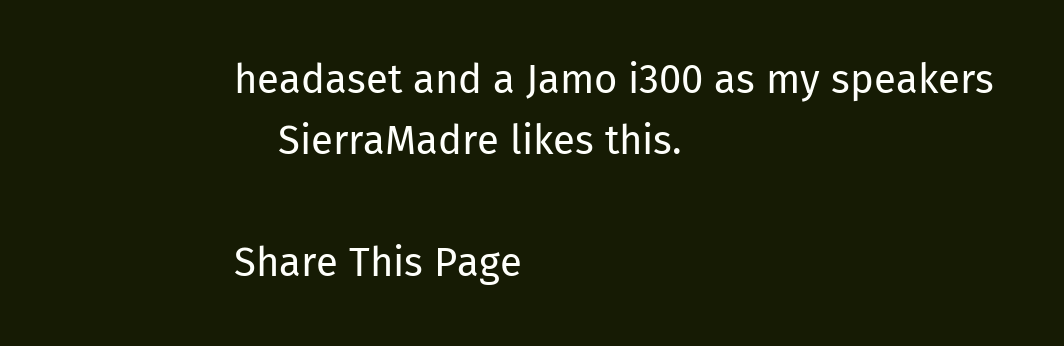headaset and a Jamo i300 as my speakers
    SierraMadre likes this.

Share This Page